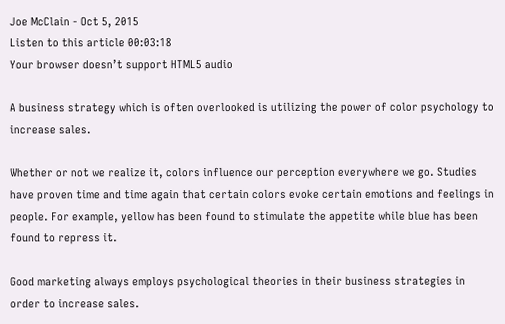Joe McClain - Oct 5, 2015
Listen to this article 00:03:18
Your browser doesn’t support HTML5 audio

A business strategy which is often overlooked is utilizing the power of color psychology to increase sales.

Whether or not we realize it, colors influence our perception everywhere we go. Studies have proven time and time again that certain colors evoke certain emotions and feelings in people. For example, yellow has been found to stimulate the appetite while blue has been found to repress it.

Good marketing always employs psychological theories in their business strategies in order to increase sales.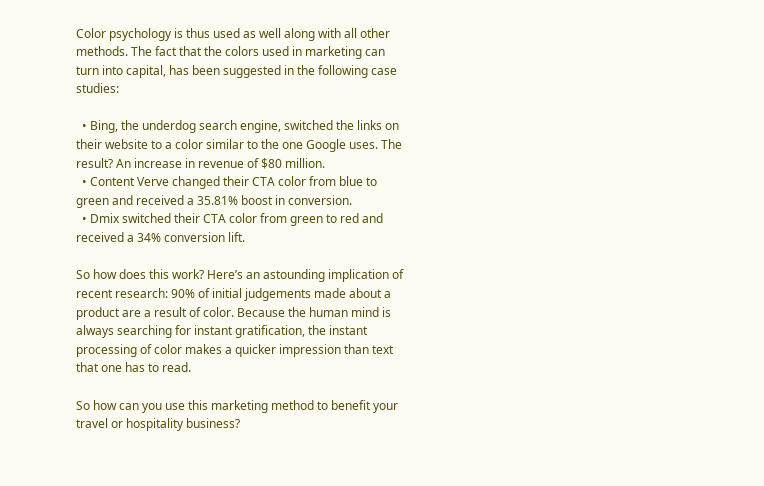Color psychology is thus used as well along with all other methods. The fact that the colors used in marketing can turn into capital, has been suggested in the following case studies:

  • Bing, the underdog search engine, switched the links on their website to a color similar to the one Google uses. The result? An increase in revenue of $80 million.
  • Content Verve changed their CTA color from blue to green and received a 35.81% boost in conversion.
  • Dmix switched their CTA color from green to red and received a 34% conversion lift.

So how does this work? Here’s an astounding implication of recent research: 90% of initial judgements made about a product are a result of color. Because the human mind is always searching for instant gratification, the instant processing of color makes a quicker impression than text that one has to read.

So how can you use this marketing method to benefit your travel or hospitality business?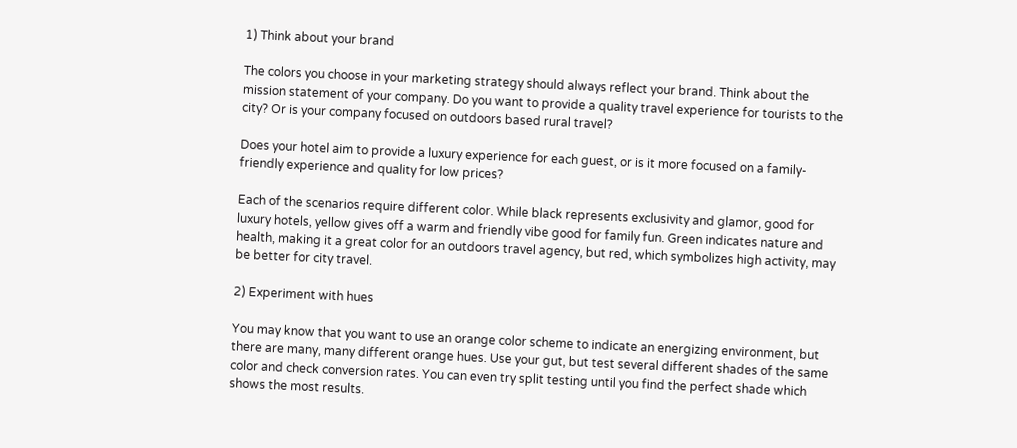1) Think about your brand

The colors you choose in your marketing strategy should always reflect your brand. Think about the mission statement of your company. Do you want to provide a quality travel experience for tourists to the city? Or is your company focused on outdoors based rural travel?

Does your hotel aim to provide a luxury experience for each guest, or is it more focused on a family-friendly experience and quality for low prices?

Each of the scenarios require different color. While black represents exclusivity and glamor, good for luxury hotels, yellow gives off a warm and friendly vibe good for family fun. Green indicates nature and health, making it a great color for an outdoors travel agency, but red, which symbolizes high activity, may be better for city travel.

2) Experiment with hues

You may know that you want to use an orange color scheme to indicate an energizing environment, but there are many, many different orange hues. Use your gut, but test several different shades of the same color and check conversion rates. You can even try split testing until you find the perfect shade which shows the most results.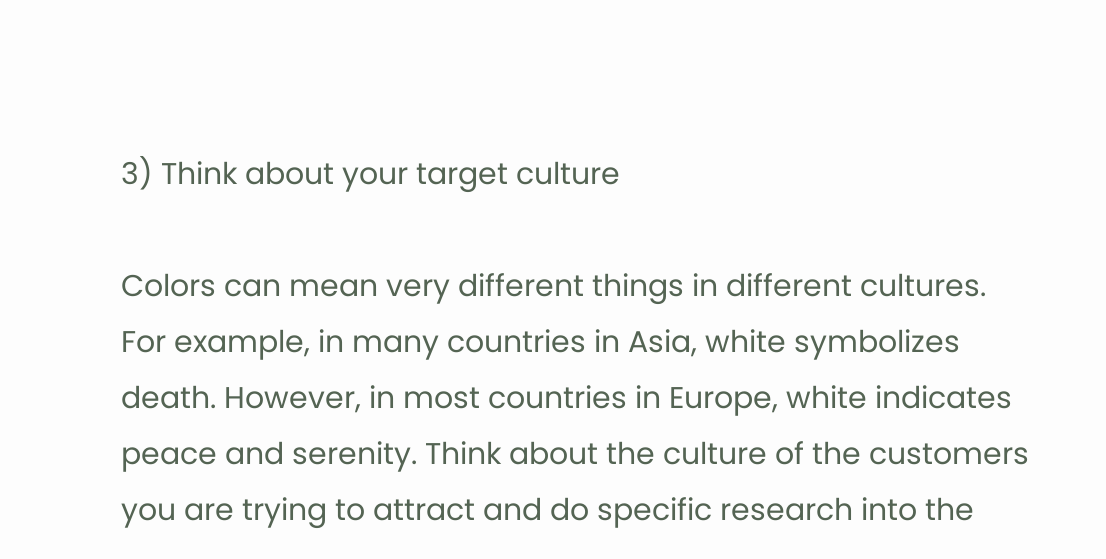3) Think about your target culture

Colors can mean very different things in different cultures. For example, in many countries in Asia, white symbolizes death. However, in most countries in Europe, white indicates peace and serenity. Think about the culture of the customers you are trying to attract and do specific research into the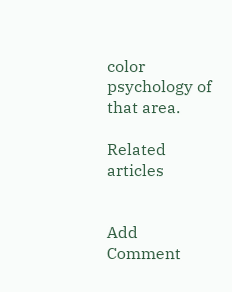color psychology of that area.

Related articles


Add Comment